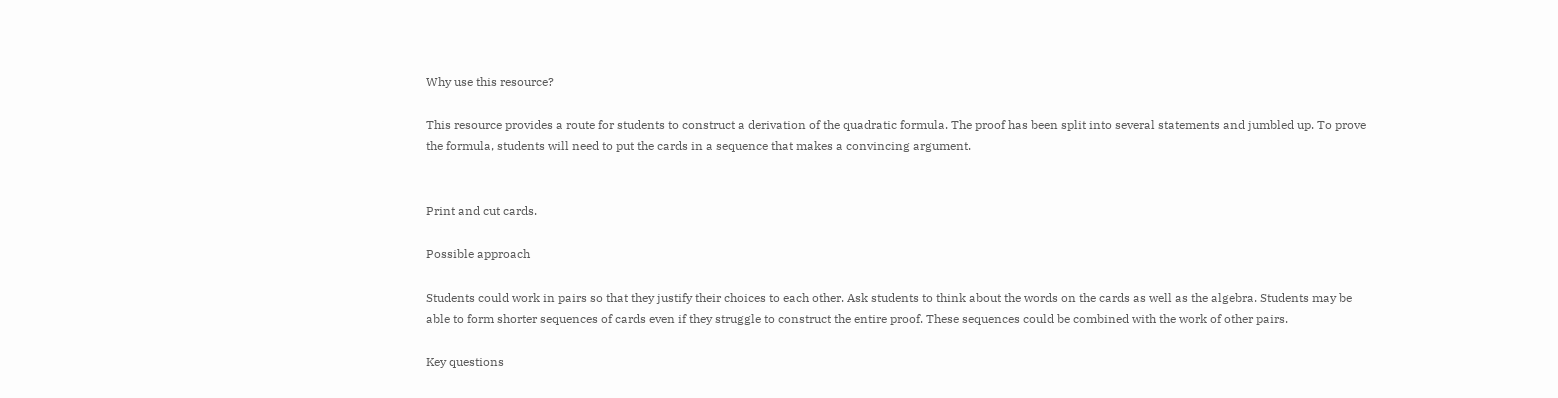Why use this resource?

This resource provides a route for students to construct a derivation of the quadratic formula. The proof has been split into several statements and jumbled up. To prove the formula, students will need to put the cards in a sequence that makes a convincing argument.


Print and cut cards.

Possible approach

Students could work in pairs so that they justify their choices to each other. Ask students to think about the words on the cards as well as the algebra. Students may be able to form shorter sequences of cards even if they struggle to construct the entire proof. These sequences could be combined with the work of other pairs.

Key questions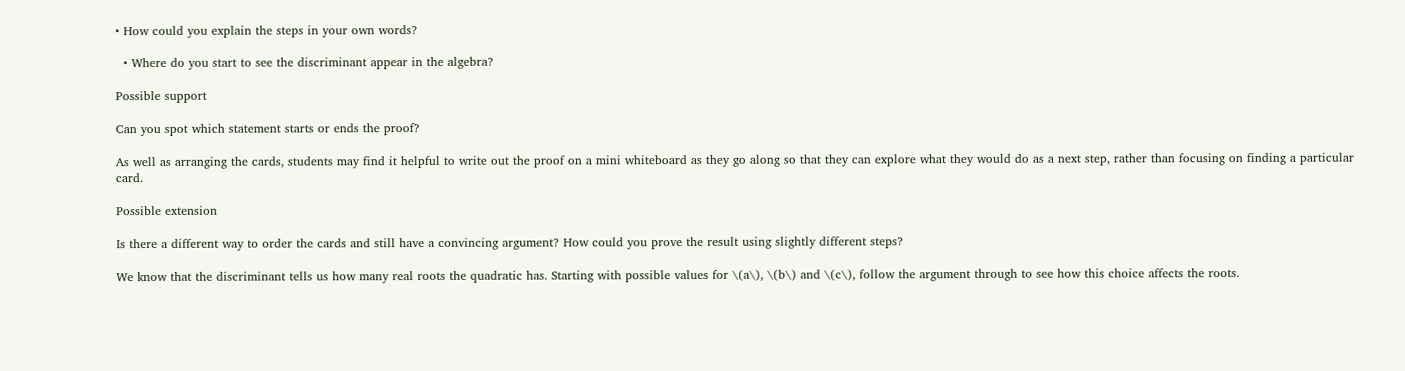• How could you explain the steps in your own words?

  • Where do you start to see the discriminant appear in the algebra?

Possible support

Can you spot which statement starts or ends the proof?

As well as arranging the cards, students may find it helpful to write out the proof on a mini whiteboard as they go along so that they can explore what they would do as a next step, rather than focusing on finding a particular card.

Possible extension

Is there a different way to order the cards and still have a convincing argument? How could you prove the result using slightly different steps?

We know that the discriminant tells us how many real roots the quadratic has. Starting with possible values for \(a\), \(b\) and \(c\), follow the argument through to see how this choice affects the roots.